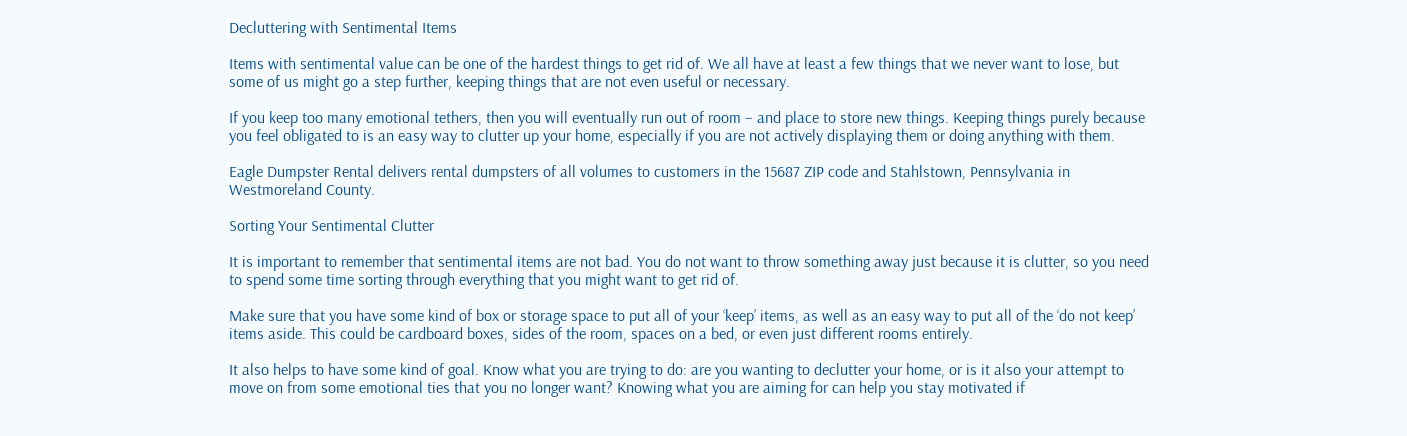Decluttering with Sentimental Items

Items with sentimental value can be one of the hardest things to get rid of. We all have at least a few things that we never want to lose, but some of us might go a step further, keeping things that are not even useful or necessary.

If you keep too many emotional tethers, then you will eventually run out of room – and place to store new things. Keeping things purely because you feel obligated to is an easy way to clutter up your home, especially if you are not actively displaying them or doing anything with them.

Eagle Dumpster Rental delivers rental dumpsters of all volumes to customers in the 15687 ZIP code and Stahlstown, Pennsylvania in Westmoreland County.

Sorting Your Sentimental Clutter

It is important to remember that sentimental items are not bad. You do not want to throw something away just because it is clutter, so you need to spend some time sorting through everything that you might want to get rid of.

Make sure that you have some kind of box or storage space to put all of your ‘keep’ items, as well as an easy way to put all of the ‘do not keep’ items aside. This could be cardboard boxes, sides of the room, spaces on a bed, or even just different rooms entirely.

It also helps to have some kind of goal. Know what you are trying to do: are you wanting to declutter your home, or is it also your attempt to move on from some emotional ties that you no longer want? Knowing what you are aiming for can help you stay motivated if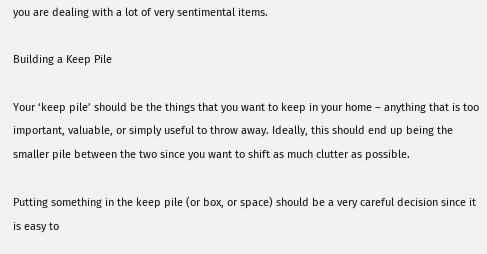you are dealing with a lot of very sentimental items.

Building a Keep Pile

Your ‘keep pile’ should be the things that you want to keep in your home – anything that is too important, valuable, or simply useful to throw away. Ideally, this should end up being the smaller pile between the two since you want to shift as much clutter as possible.

Putting something in the keep pile (or box, or space) should be a very careful decision since it is easy to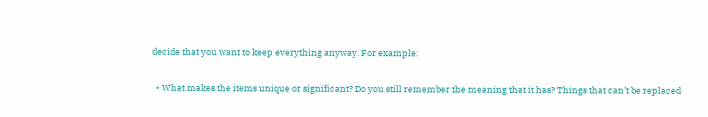decide that you want to keep everything anyway. For example:

  • What makes the items unique or significant? Do you still remember the meaning that it has? Things that can’t be replaced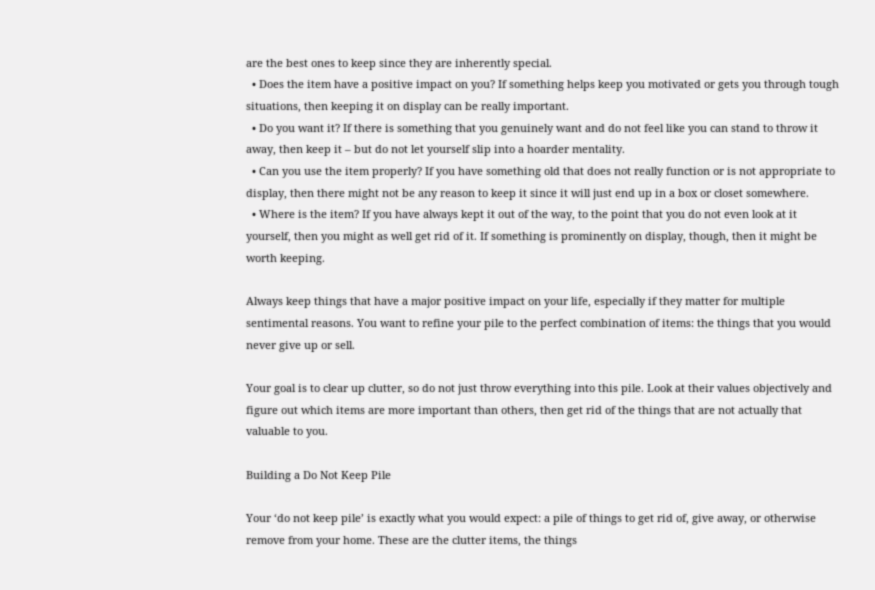are the best ones to keep since they are inherently special.
  • Does the item have a positive impact on you? If something helps keep you motivated or gets you through tough situations, then keeping it on display can be really important.
  • Do you want it? If there is something that you genuinely want and do not feel like you can stand to throw it away, then keep it – but do not let yourself slip into a hoarder mentality.
  • Can you use the item properly? If you have something old that does not really function or is not appropriate to display, then there might not be any reason to keep it since it will just end up in a box or closet somewhere.
  • Where is the item? If you have always kept it out of the way, to the point that you do not even look at it yourself, then you might as well get rid of it. If something is prominently on display, though, then it might be worth keeping.

Always keep things that have a major positive impact on your life, especially if they matter for multiple sentimental reasons. You want to refine your pile to the perfect combination of items: the things that you would never give up or sell.

Your goal is to clear up clutter, so do not just throw everything into this pile. Look at their values objectively and figure out which items are more important than others, then get rid of the things that are not actually that valuable to you.

Building a Do Not Keep Pile

Your ‘do not keep pile’ is exactly what you would expect: a pile of things to get rid of, give away, or otherwise remove from your home. These are the clutter items, the things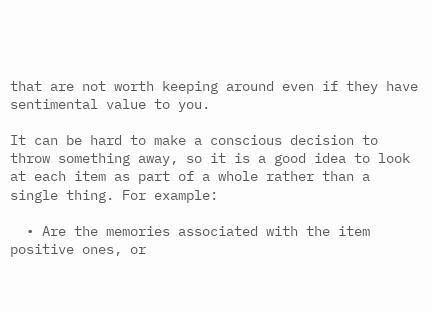that are not worth keeping around even if they have sentimental value to you.

It can be hard to make a conscious decision to throw something away, so it is a good idea to look at each item as part of a whole rather than a single thing. For example:

  • Are the memories associated with the item positive ones, or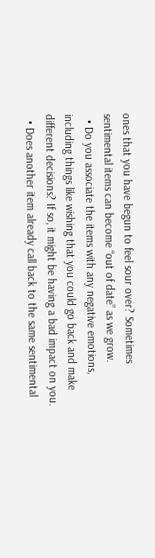ones that you have begun to feel sour over? Sometimes sentimental items can become “out of date” as we grow.
  • Do you associate the items with any negative emotions, including things like wishing that you could go back and make different decisions? If so, it might be having a bad impact on you.
  • Does another item already call back to the same sentimental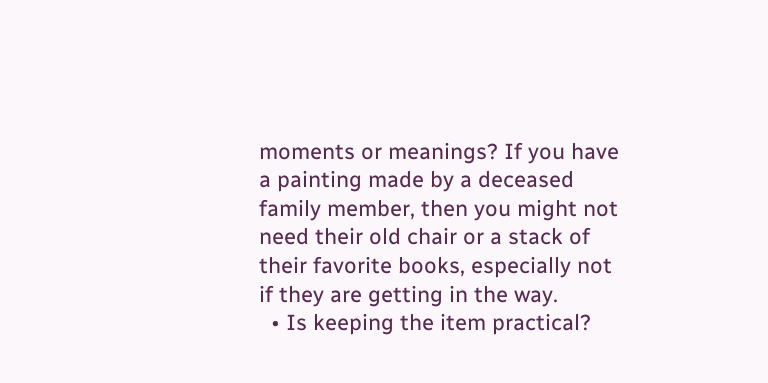moments or meanings? If you have a painting made by a deceased family member, then you might not need their old chair or a stack of their favorite books, especially not if they are getting in the way.
  • Is keeping the item practical?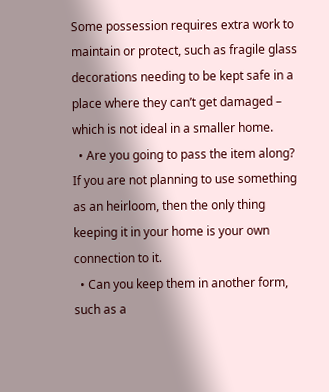Some possession requires extra work to maintain or protect, such as fragile glass decorations needing to be kept safe in a place where they can’t get damaged – which is not ideal in a smaller home.
  • Are you going to pass the item along? If you are not planning to use something as an heirloom, then the only thing keeping it in your home is your own connection to it.
  • Can you keep them in another form, such as a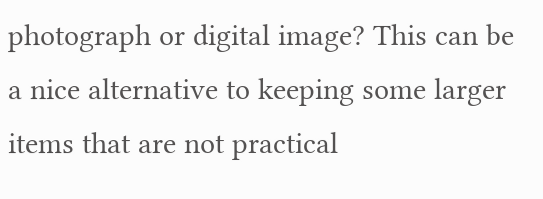photograph or digital image? This can be a nice alternative to keeping some larger items that are not practical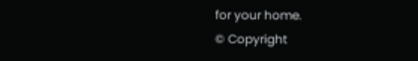for your home.
© Copyright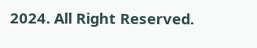2024. All Right Reserved.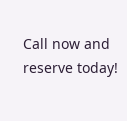Call now and reserve today!